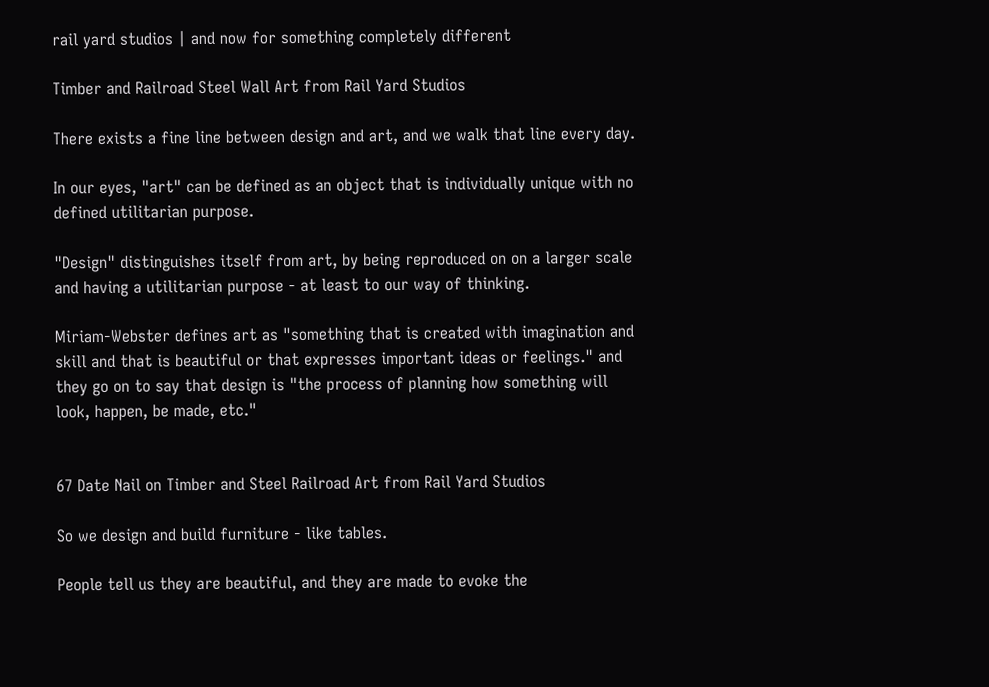rail yard studios | and now for something completely different

Timber and Railroad Steel Wall Art from Rail Yard Studios

There exists a fine line between design and art, and we walk that line every day.

In our eyes, "art" can be defined as an object that is individually unique with no defined utilitarian purpose.

"Design" distinguishes itself from art, by being reproduced on on a larger scale and having a utilitarian purpose - at least to our way of thinking.

Miriam-Webster defines art as "something that is created with imagination and skill and that is beautiful or that expresses important ideas or feelings." and they go on to say that design is "the process of planning how something will look, happen, be made, etc."


67 Date Nail on Timber and Steel Railroad Art from Rail Yard Studios

So we design and build furniture - like tables.

People tell us they are beautiful, and they are made to evoke the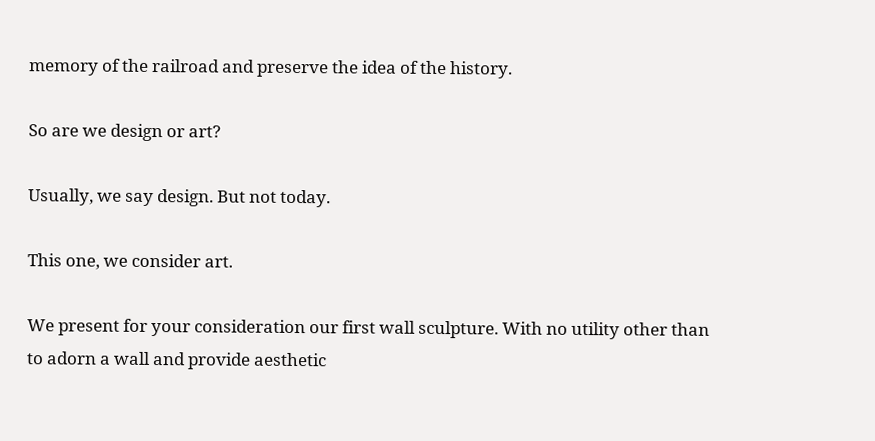memory of the railroad and preserve the idea of the history.

So are we design or art?

Usually, we say design. But not today.

This one, we consider art.

We present for your consideration our first wall sculpture. With no utility other than to adorn a wall and provide aesthetic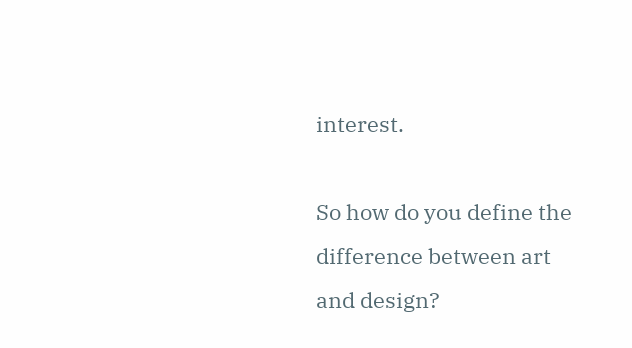interest.

So how do you define the difference between art and design?